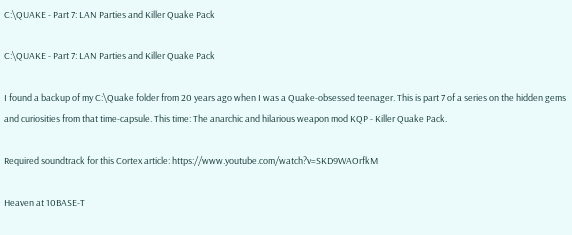C:\QUAKE - Part 7: LAN Parties and Killer Quake Pack

C:\QUAKE - Part 7: LAN Parties and Killer Quake Pack

I found a backup of my C:\Quake folder from 20 years ago when I was a Quake-obsessed teenager. This is part 7 of a series on the hidden gems and curiosities from that time-capsule. This time: The anarchic and hilarious weapon mod KQP - Killer Quake Pack.

Required soundtrack for this Cortex article: https://www.youtube.com/watch?v=SKD9WAOrfkM

Heaven at 10BASE-T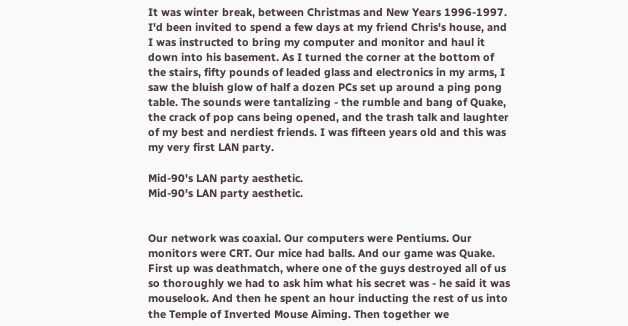It was winter break, between Christmas and New Years 1996-1997. I'd been invited to spend a few days at my friend Chris's house, and I was instructed to bring my computer and monitor and haul it down into his basement. As I turned the corner at the bottom of the stairs, fifty pounds of leaded glass and electronics in my arms, I saw the bluish glow of half a dozen PCs set up around a ping pong table. The sounds were tantalizing - the rumble and bang of Quake, the crack of pop cans being opened, and the trash talk and laughter of my best and nerdiest friends. I was fifteen years old and this was my very first LAN party.

Mid-90's LAN party aesthetic.
Mid-90's LAN party aesthetic.


Our network was coaxial. Our computers were Pentiums. Our monitors were CRT. Our mice had balls. And our game was Quake. First up was deathmatch, where one of the guys destroyed all of us so thoroughly we had to ask him what his secret was - he said it was mouselook. And then he spent an hour inducting the rest of us into the Temple of Inverted Mouse Aiming. Then together we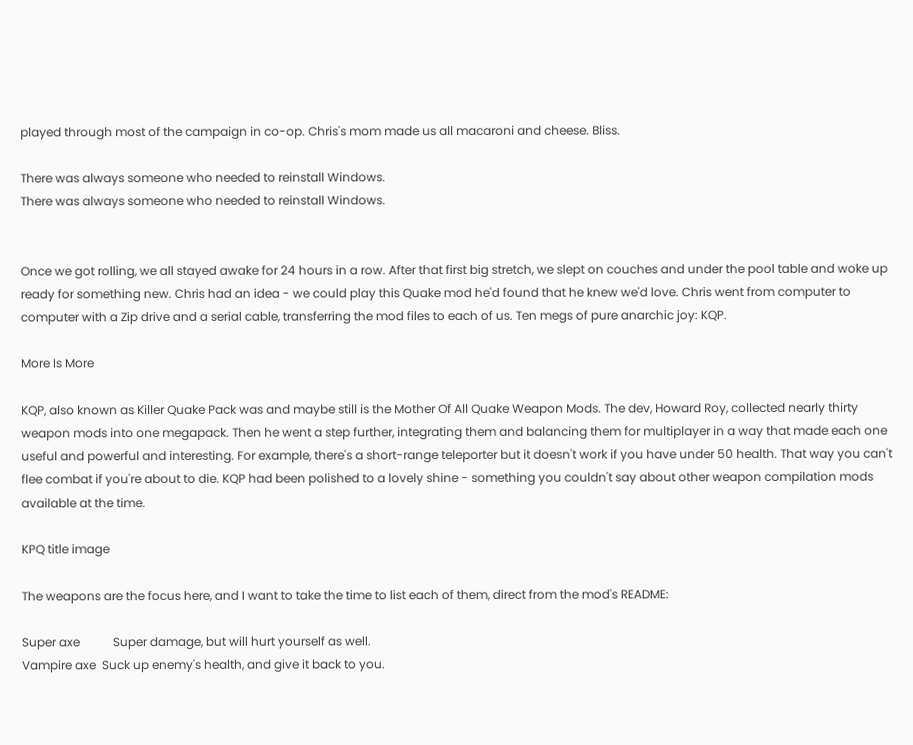played through most of the campaign in co-op. Chris's mom made us all macaroni and cheese. Bliss.

There was always someone who needed to reinstall Windows.
There was always someone who needed to reinstall Windows.


Once we got rolling, we all stayed awake for 24 hours in a row. After that first big stretch, we slept on couches and under the pool table and woke up ready for something new. Chris had an idea - we could play this Quake mod he'd found that he knew we'd love. Chris went from computer to computer with a Zip drive and a serial cable, transferring the mod files to each of us. Ten megs of pure anarchic joy: KQP.

More Is More

KQP, also known as Killer Quake Pack was and maybe still is the Mother Of All Quake Weapon Mods. The dev, Howard Roy, collected nearly thirty weapon mods into one megapack. Then he went a step further, integrating them and balancing them for multiplayer in a way that made each one useful and powerful and interesting. For example, there's a short-range teleporter but it doesn't work if you have under 50 health. That way you can't flee combat if you're about to die. KQP had been polished to a lovely shine - something you couldn't say about other weapon compilation mods available at the time.

KPQ title image

The weapons are the focus here, and I want to take the time to list each of them, direct from the mod's README:

Super axe           Super damage, but will hurt yourself as well.
Vampire axe  Suck up enemy's health, and give it back to you.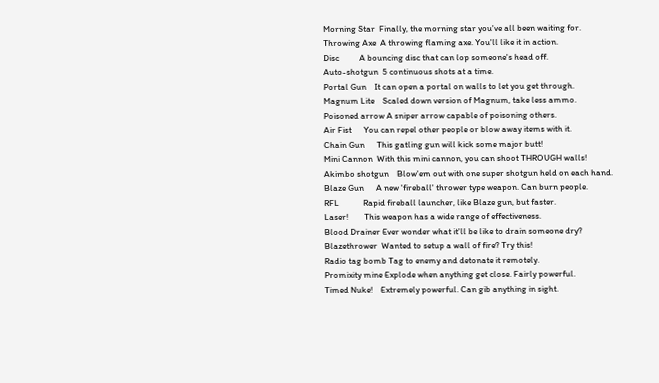Morning Star  Finally, the morning star you've all been waiting for.
Throwing Axe  A throwing flaming axe. You'll like it in action.
Disc          A bouncing disc that can lop someone's head off.
Auto-shotgun  5 continuous shots at a time.
Portal Gun    It can open a portal on walls to let you get through.
Magnum Lite    Scaled down version of Magnum, take less ammo.
Poisoned arrow A sniper arrow capable of poisoning others.
Air Fist      You can repel other people or blow away items with it.
Chain Gun      This gatling gun will kick some major butt!
Mini Cannon  With this mini cannon, you can shoot THROUGH walls!
Akimbo shotgun    Blow'em out with one super shotgun held on each hand.
Blaze Gun      A new 'fireball' thrower type weapon. Can burn people.
RFL            Rapid fireball launcher, like Blaze gun, but faster.
Laser!        This weapon has a wide range of effectiveness.
Blood Drainer Ever wonder what it'll be like to drain someone dry?
Blazethrower  Wanted to setup a wall of fire? Try this!
Radio tag bomb Tag to enemy and detonate it remotely.
Promixity mine Explode when anything get close. Fairly powerful.
Timed Nuke!    Extremely powerful. Can gib anything in sight.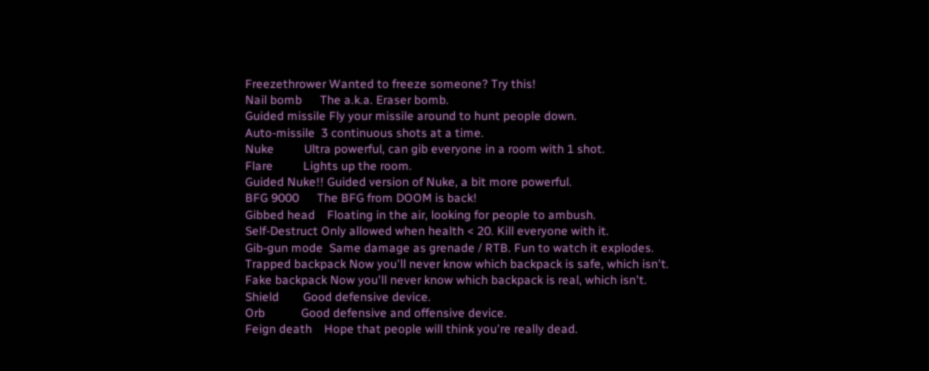Freezethrower Wanted to freeze someone? Try this!
Nail bomb      The a.k.a. Eraser bomb.
Guided missile Fly your missile around to hunt people down.
Auto-missile  3 continuous shots at a time.
Nuke          Ultra powerful, can gib everyone in a room with 1 shot.
Flare          Lights up the room.
Guided Nuke!! Guided version of Nuke, a bit more powerful.
BFG 9000      The BFG from DOOM is back!
Gibbed head    Floating in the air, looking for people to ambush.
Self-Destruct Only allowed when health < 20. Kill everyone with it.
Gib-gun mode  Same damage as grenade / RTB. Fun to watch it explodes.
Trapped backpack Now you'll never know which backpack is safe, which isn't.
Fake backpack Now you'll never know which backpack is real, which isn't.
Shield        Good defensive device.
Orb            Good defensive and offensive device.
Feign death    Hope that people will think you're really dead.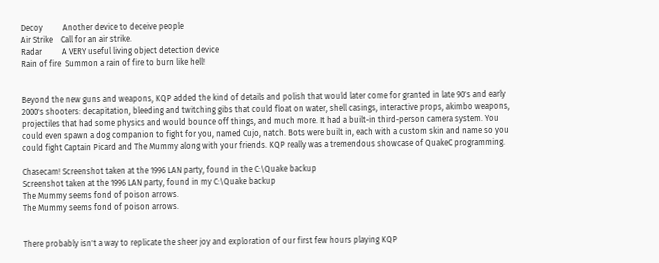Decoy          Another device to deceive people
Air Strike    Call for an air strike.
Radar          A VERY useful living object detection device
Rain of fire  Summon a rain of fire to burn like hell!


Beyond the new guns and weapons, KQP added the kind of details and polish that would later come for granted in late 90's and early 2000's shooters: decapitation, bleeding and twitching gibs that could float on water, shell casings, interactive props, akimbo weapons, projectiles that had some physics and would bounce off things, and much more. It had a built-in third-person camera system. You could even spawn a dog companion to fight for you, named Cujo, natch. Bots were built in, each with a custom skin and name so you could fight Captain Picard and The Mummy along with your friends. KQP really was a tremendous showcase of QuakeC programming.

Chasecam! Screenshot taken at the 1996 LAN party, found in the C:\Quake backup
Screenshot taken at the 1996 LAN party, found in my C:\Quake backup
The Mummy seems fond of poison arrows.
The Mummy seems fond of poison arrows.


There probably isn't a way to replicate the sheer joy and exploration of our first few hours playing KQP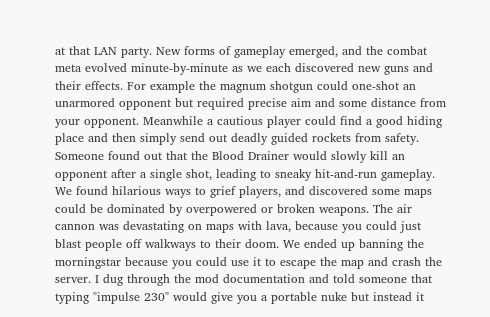at that LAN party. New forms of gameplay emerged, and the combat meta evolved minute-by-minute as we each discovered new guns and their effects. For example the magnum shotgun could one-shot an unarmored opponent but required precise aim and some distance from your opponent. Meanwhile a cautious player could find a good hiding place and then simply send out deadly guided rockets from safety. Someone found out that the Blood Drainer would slowly kill an opponent after a single shot, leading to sneaky hit-and-run gameplay. We found hilarious ways to grief players, and discovered some maps could be dominated by overpowered or broken weapons. The air cannon was devastating on maps with lava, because you could just blast people off walkways to their doom. We ended up banning the morningstar because you could use it to escape the map and crash the server. I dug through the mod documentation and told someone that typing "impulse 230" would give you a portable nuke but instead it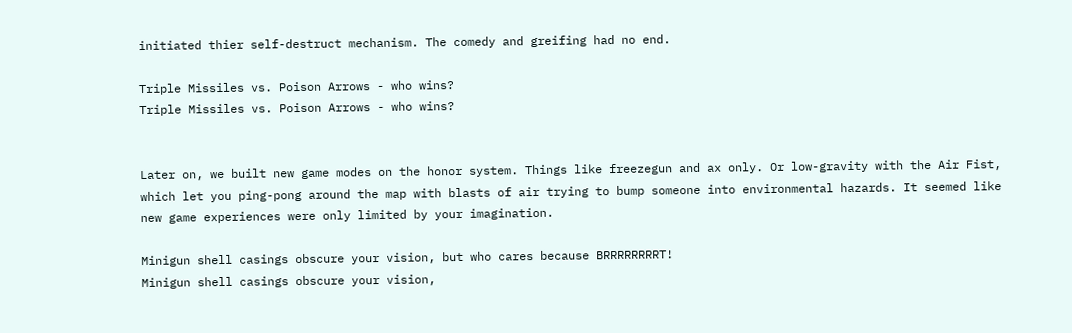initiated thier self-destruct mechanism. The comedy and greifing had no end.

Triple Missiles vs. Poison Arrows - who wins?
Triple Missiles vs. Poison Arrows - who wins?


Later on, we built new game modes on the honor system. Things like freezegun and ax only. Or low-gravity with the Air Fist, which let you ping-pong around the map with blasts of air trying to bump someone into environmental hazards. It seemed like new game experiences were only limited by your imagination.

Minigun shell casings obscure your vision, but who cares because BRRRRRRRRT!
Minigun shell casings obscure your vision,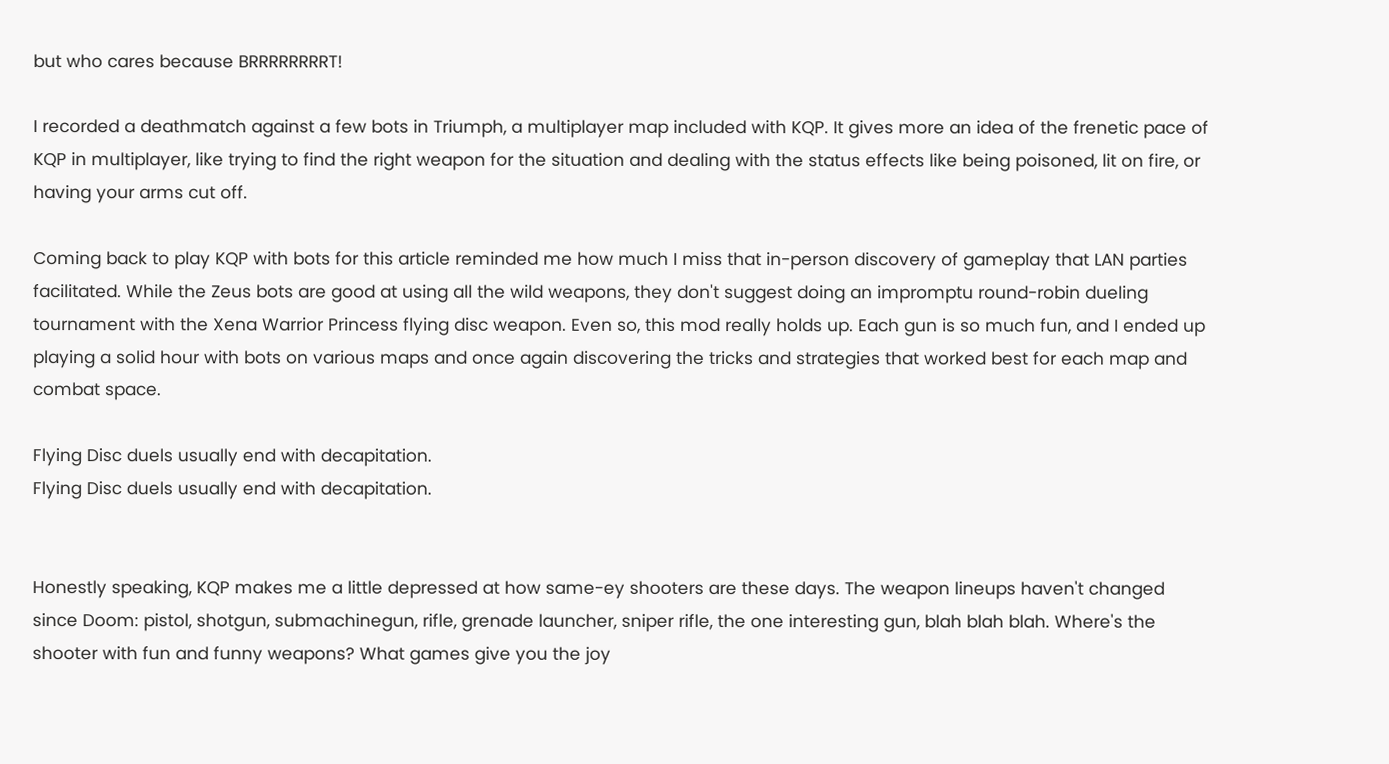but who cares because BRRRRRRRRT!

I recorded a deathmatch against a few bots in Triumph, a multiplayer map included with KQP. It gives more an idea of the frenetic pace of KQP in multiplayer, like trying to find the right weapon for the situation and dealing with the status effects like being poisoned, lit on fire, or having your arms cut off.

Coming back to play KQP with bots for this article reminded me how much I miss that in-person discovery of gameplay that LAN parties facilitated. While the Zeus bots are good at using all the wild weapons, they don't suggest doing an impromptu round-robin dueling tournament with the Xena Warrior Princess flying disc weapon. Even so, this mod really holds up. Each gun is so much fun, and I ended up playing a solid hour with bots on various maps and once again discovering the tricks and strategies that worked best for each map and combat space.

Flying Disc duels usually end with decapitation.
Flying Disc duels usually end with decapitation.


Honestly speaking, KQP makes me a little depressed at how same-ey shooters are these days. The weapon lineups haven't changed since Doom: pistol, shotgun, submachinegun, rifle, grenade launcher, sniper rifle, the one interesting gun, blah blah blah. Where's the shooter with fun and funny weapons? What games give you the joy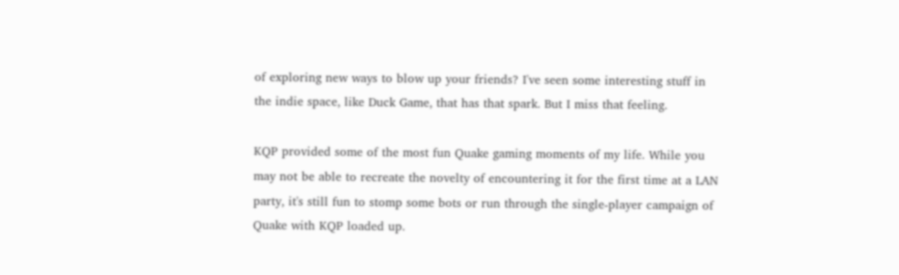of exploring new ways to blow up your friends? I've seen some interesting stuff in the indie space, like Duck Game, that has that spark. But I miss that feeling.

KQP provided some of the most fun Quake gaming moments of my life. While you may not be able to recreate the novelty of encountering it for the first time at a LAN party, it's still fun to stomp some bots or run through the single-player campaign of Quake with KQP loaded up.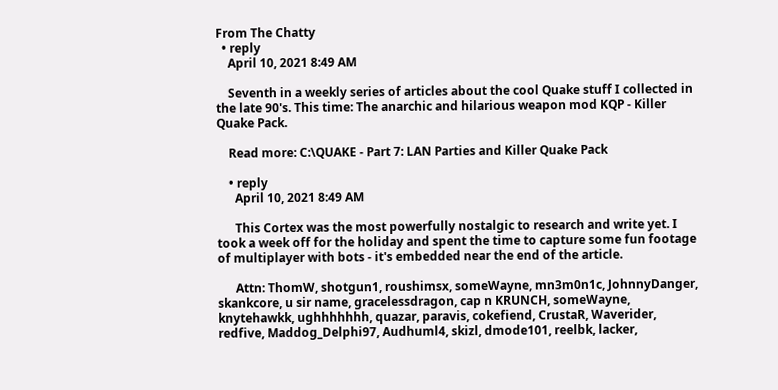From The Chatty
  • reply
    April 10, 2021 8:49 AM

    Seventh in a weekly series of articles about the cool Quake stuff I collected in the late 90's. This time: The anarchic and hilarious weapon mod KQP - Killer Quake Pack.

    Read more: C:\QUAKE - Part 7: LAN Parties and Killer Quake Pack

    • reply
      April 10, 2021 8:49 AM

      This Cortex was the most powerfully nostalgic to research and write yet. I took a week off for the holiday and spent the time to capture some fun footage of multiplayer with bots - it's embedded near the end of the article.

      Attn: ThomW, shotgun1, roushimsx, someWayne, mn3m0n1c, JohnnyDanger, skankcore, u sir name, gracelessdragon, cap n KRUNCH, someWayne, knytehawkk, ughhhhhhh, quazar, paravis, cokefiend, CrustaR, Waverider, redfive, Maddog_Delphi97, Audhuml4, skizl, dmode101, reelbk, lacker,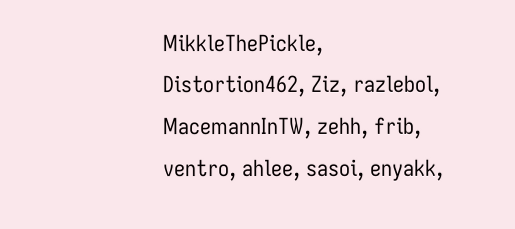MikkleThePickle, Distortion462, Ziz, razlebol, MacemannInTW, zehh, frib, ventro, ahlee, sasoi, enyakk,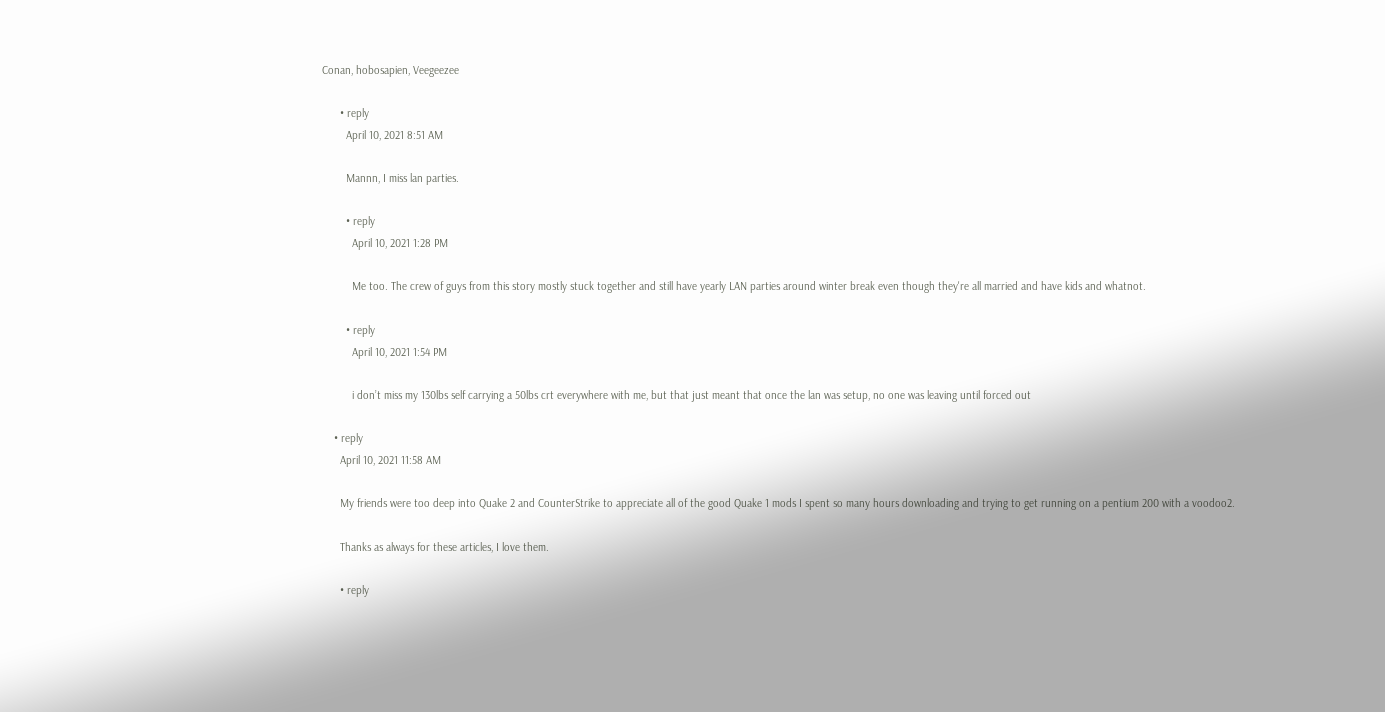Conan, hobosapien, Veegeezee

      • reply
        April 10, 2021 8:51 AM

        Mannn, I miss lan parties.

        • reply
          April 10, 2021 1:28 PM

          Me too. The crew of guys from this story mostly stuck together and still have yearly LAN parties around winter break even though they're all married and have kids and whatnot.

        • reply
          April 10, 2021 1:54 PM

          i don’t miss my 130lbs self carrying a 50lbs crt everywhere with me, but that just meant that once the lan was setup, no one was leaving until forced out

    • reply
      April 10, 2021 11:58 AM

      My friends were too deep into Quake 2 and CounterStrike to appreciate all of the good Quake 1 mods I spent so many hours downloading and trying to get running on a pentium 200 with a voodoo2.

      Thanks as always for these articles, I love them.

      • reply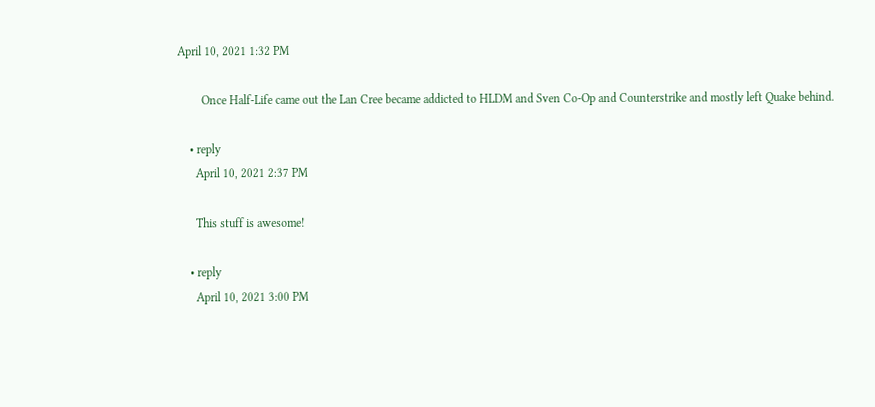April 10, 2021 1:32 PM

        Once Half-Life came out the Lan Cree became addicted to HLDM and Sven Co-Op and Counterstrike and mostly left Quake behind.

    • reply
      April 10, 2021 2:37 PM

      This stuff is awesome!

    • reply
      April 10, 2021 3:00 PM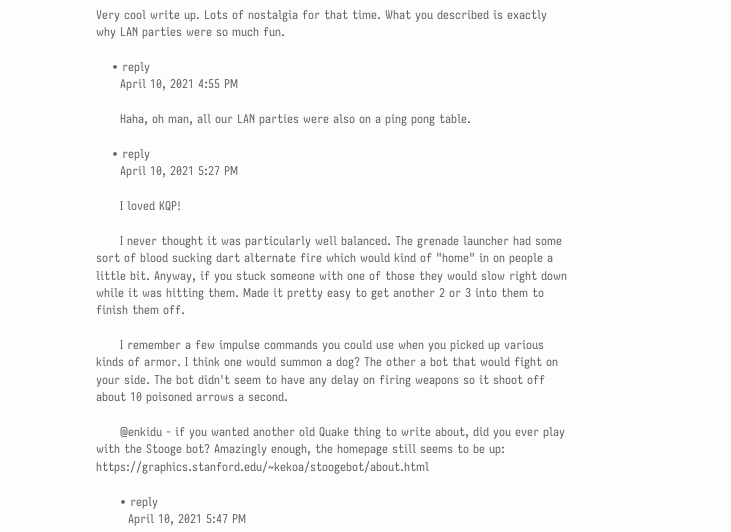Very cool write up. Lots of nostalgia for that time. What you described is exactly why LAN parties were so much fun.

    • reply
      April 10, 2021 4:55 PM

      Haha, oh man, all our LAN parties were also on a ping pong table.

    • reply
      April 10, 2021 5:27 PM

      I loved KQP!

      I never thought it was particularly well balanced. The grenade launcher had some sort of blood sucking dart alternate fire which would kind of "home" in on people a little bit. Anyway, if you stuck someone with one of those they would slow right down while it was hitting them. Made it pretty easy to get another 2 or 3 into them to finish them off.

      I remember a few impulse commands you could use when you picked up various kinds of armor. I think one would summon a dog? The other a bot that would fight on your side. The bot didn't seem to have any delay on firing weapons so it shoot off about 10 poisoned arrows a second.

      @enkidu - if you wanted another old Quake thing to write about, did you ever play with the Stooge bot? Amazingly enough, the homepage still seems to be up: https://graphics.stanford.edu/~kekoa/stoogebot/about.html

      • reply
        April 10, 2021 5:47 PM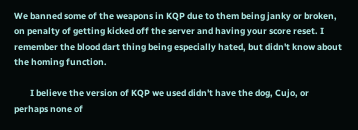We banned some of the weapons in KQP due to them being janky or broken, on penalty of getting kicked off the server and having your score reset. I remember the blood dart thing being especially hated, but didn't know about the homing function.

        I believe the version of KQP we used didn't have the dog, Cujo, or perhaps none of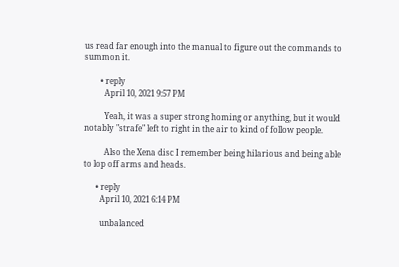us read far enough into the manual to figure out the commands to summon it.

        • reply
          April 10, 2021 9:57 PM

          Yeah, it was a super strong homing or anything, but it would notably "strafe" left to right in the air to kind of follow people.

          Also the Xena disc I remember being hilarious and being able to lop off arms and heads.

      • reply
        April 10, 2021 6:14 PM

        unbalanced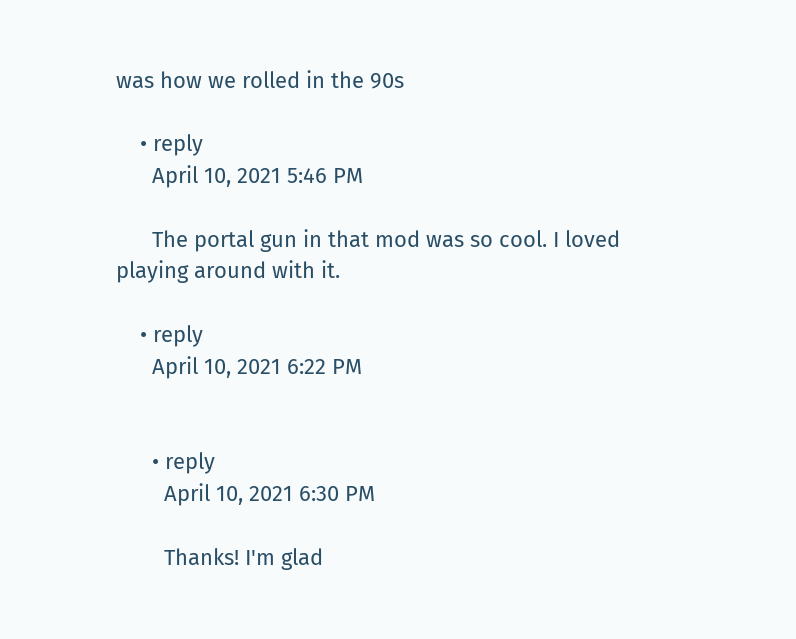was how we rolled in the 90s

    • reply
      April 10, 2021 5:46 PM

      The portal gun in that mod was so cool. I loved playing around with it.

    • reply
      April 10, 2021 6:22 PM


      • reply
        April 10, 2021 6:30 PM

        Thanks! I'm glad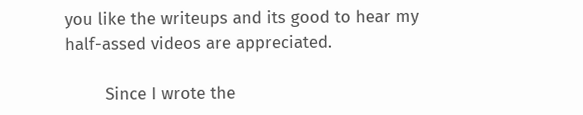you like the writeups and its good to hear my half-assed videos are appreciated.

        Since I wrote the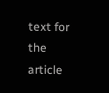text for the article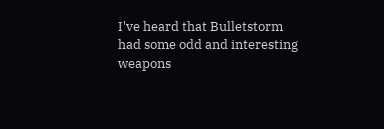I've heard that Bulletstorm had some odd and interesting weapons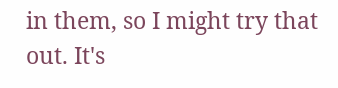in them, so I might try that out. It's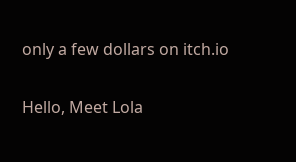only a few dollars on itch.io

Hello, Meet Lola